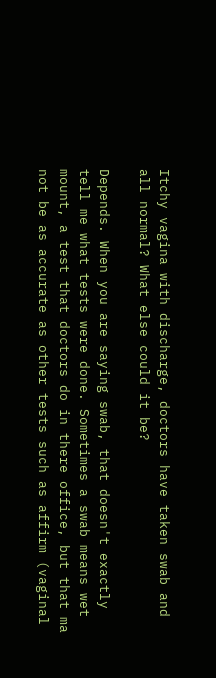Itchy vagina with discharge, doctors have taken swab and all normal? What else could it be?

Depends. When you are saying swab, that doesn't exactly tell me what tests were done. Sometimes a swab means wet mount, a test that doctors do in there office, but that ma not be as accurate as other tests such as affirm (vaginal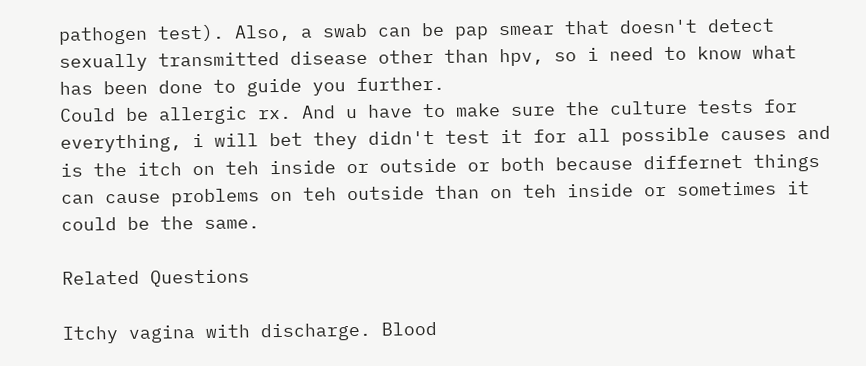pathogen test). Also, a swab can be pap smear that doesn't detect sexually transmitted disease other than hpv, so i need to know what has been done to guide you further.
Could be allergic rx. And u have to make sure the culture tests for everything, i will bet they didn't test it for all possible causes and is the itch on teh inside or outside or both because differnet things can cause problems on teh outside than on teh inside or sometimes it could be the same.

Related Questions

Itchy vagina with discharge. Blood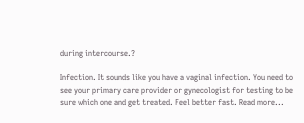during intercourse.?

Infection. It sounds like you have a vaginal infection. You need to see your primary care provider or gynecologist for testing to be sure which one and get treated. Feel better fast. Read more...